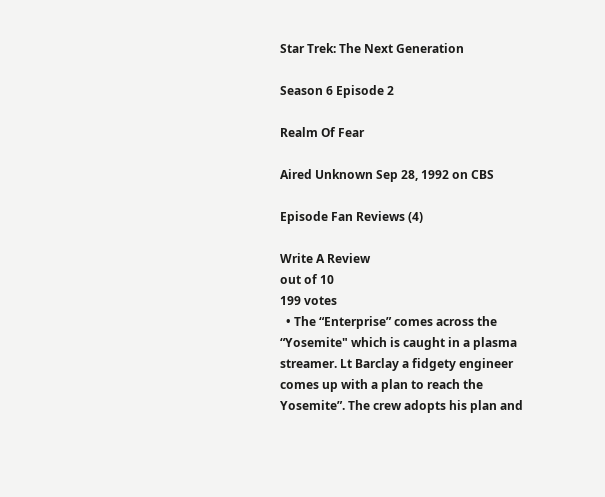Star Trek: The Next Generation

Season 6 Episode 2

Realm Of Fear

Aired Unknown Sep 28, 1992 on CBS

Episode Fan Reviews (4)

Write A Review
out of 10
199 votes
  • The “Enterprise” comes across the “Yosemite" which is caught in a plasma streamer. Lt Barclay a fidgety engineer comes up with a plan to reach the Yosemite”. The crew adopts his plan and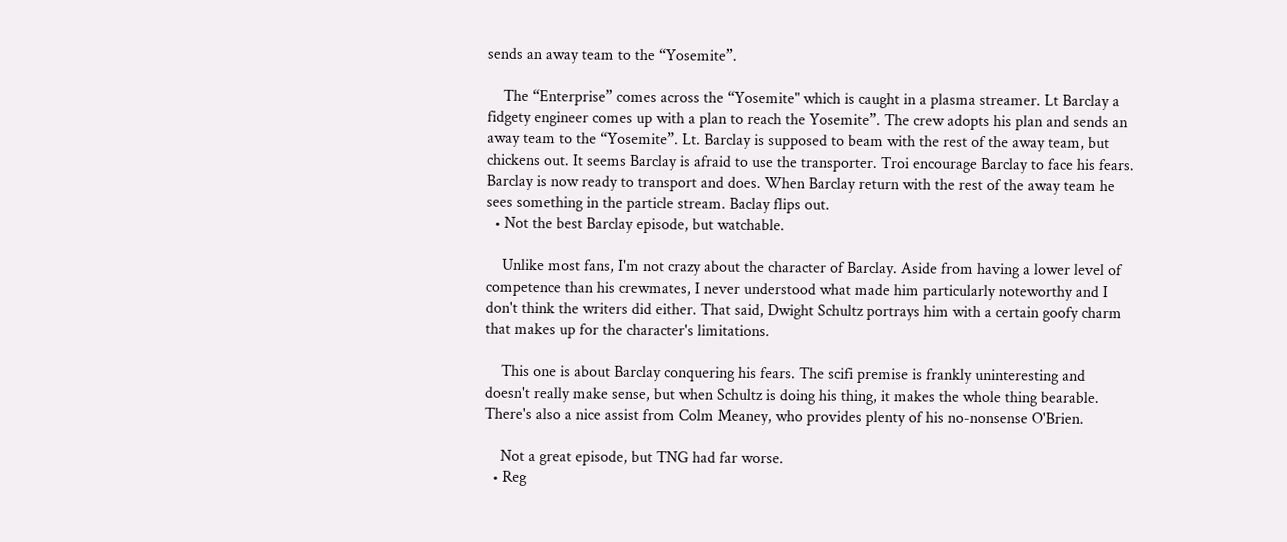sends an away team to the “Yosemite”.

    The “Enterprise” comes across the “Yosemite" which is caught in a plasma streamer. Lt Barclay a fidgety engineer comes up with a plan to reach the Yosemite”. The crew adopts his plan and sends an away team to the “Yosemite”. Lt. Barclay is supposed to beam with the rest of the away team, but chickens out. It seems Barclay is afraid to use the transporter. Troi encourage Barclay to face his fears. Barclay is now ready to transport and does. When Barclay return with the rest of the away team he sees something in the particle stream. Baclay flips out.
  • Not the best Barclay episode, but watchable.

    Unlike most fans, I'm not crazy about the character of Barclay. Aside from having a lower level of competence than his crewmates, I never understood what made him particularly noteworthy and I don't think the writers did either. That said, Dwight Schultz portrays him with a certain goofy charm that makes up for the character's limitations.

    This one is about Barclay conquering his fears. The scifi premise is frankly uninteresting and doesn't really make sense, but when Schultz is doing his thing, it makes the whole thing bearable. There's also a nice assist from Colm Meaney, who provides plenty of his no-nonsense O'Brien.

    Not a great episode, but TNG had far worse.
  • Reg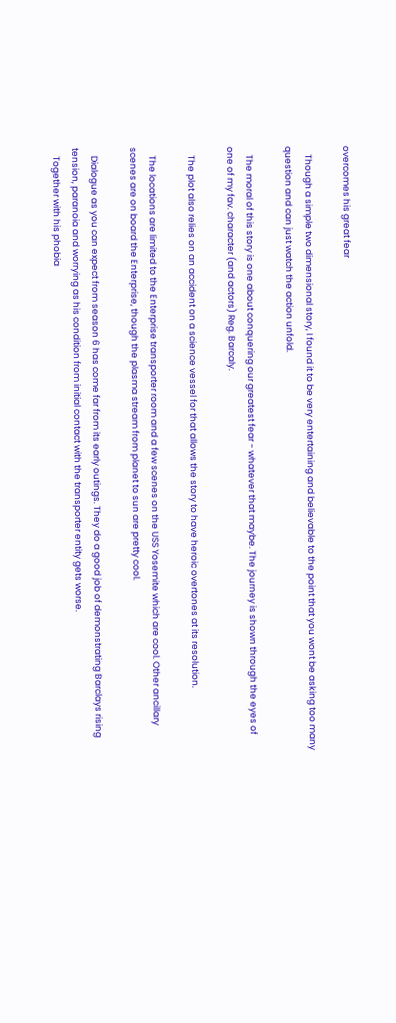overcomes his great fear

    Though a simple two dimensional story, I found it to be very entertaining and believable to the point that you wont be asking too many question and can just watch the action unfold.

    The moral of this story is one about conquering our greatest fear - whatever that maybe. The journey is shown through the eyes of one of my fav. character (and actors) Reg. Barcaly.

    The plot also relies on an accident on a science vessel for that allows the story to have heroic overtones at its resolution.

    The locations are limited to the Enterprise transporter room and a few scenes on the USS Yosemite which are cool. Other ancillary scenes are on board the Enterprise, though the plasma stream from planet to sun are pretty cool.

    Dialogue as you can expect from season 6 has come far from its early outings. They do a good job of demonstrating Barclays rising tension, paranoia and worrying as his condition from initial contact with the transporter entity gets worse.
    Together with his phobia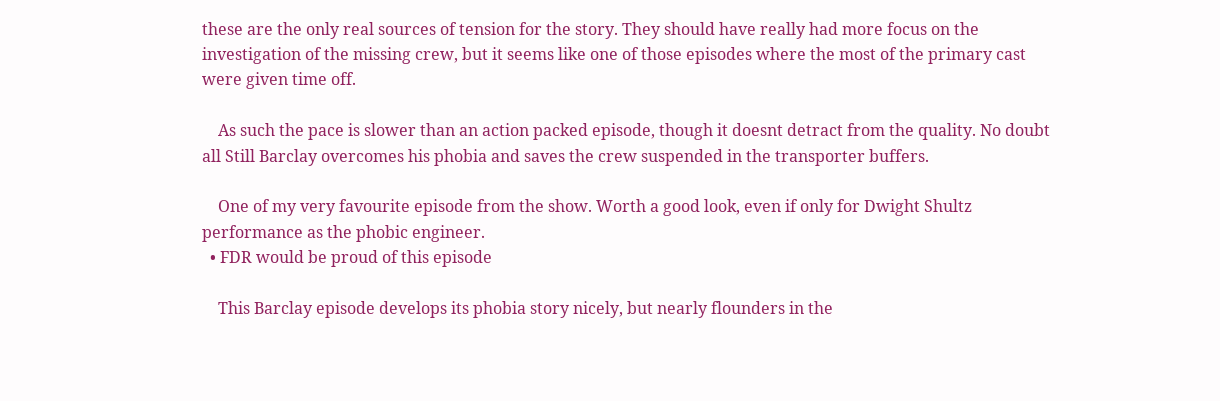these are the only real sources of tension for the story. They should have really had more focus on the investigation of the missing crew, but it seems like one of those episodes where the most of the primary cast were given time off.

    As such the pace is slower than an action packed episode, though it doesnt detract from the quality. No doubt all Still Barclay overcomes his phobia and saves the crew suspended in the transporter buffers.

    One of my very favourite episode from the show. Worth a good look, even if only for Dwight Shultz performance as the phobic engineer.
  • FDR would be proud of this episode

    This Barclay episode develops its phobia story nicely, but nearly flounders in the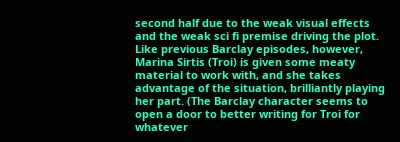second half due to the weak visual effects and the weak sci fi premise driving the plot. Like previous Barclay episodes, however, Marina Sirtis (Troi) is given some meaty material to work with, and she takes advantage of the situation, brilliantly playing her part. (The Barclay character seems to open a door to better writing for Troi for whatever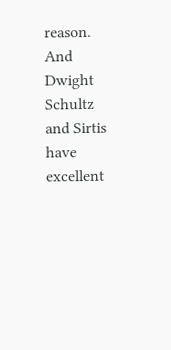reason. And Dwight Schultz and Sirtis have excellent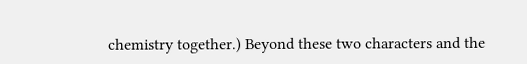chemistry together.) Beyond these two characters and the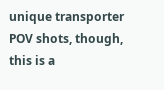unique transporter POV shots, though, this is a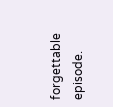forgettable episode.